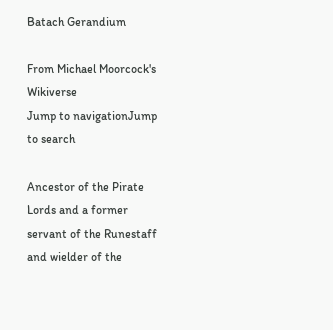Batach Gerandium

From Michael Moorcock's Wikiverse
Jump to navigationJump to search

Ancestor of the Pirate Lords and a former servant of the Runestaff and wielder of the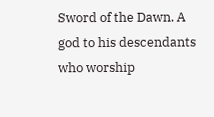Sword of the Dawn. A god to his descendants who worship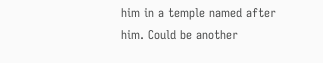him in a temple named after him. Could be another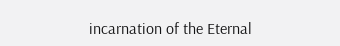incarnation of the Eternal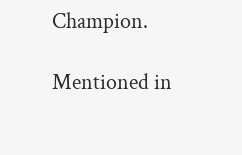Champion.

Mentioned in